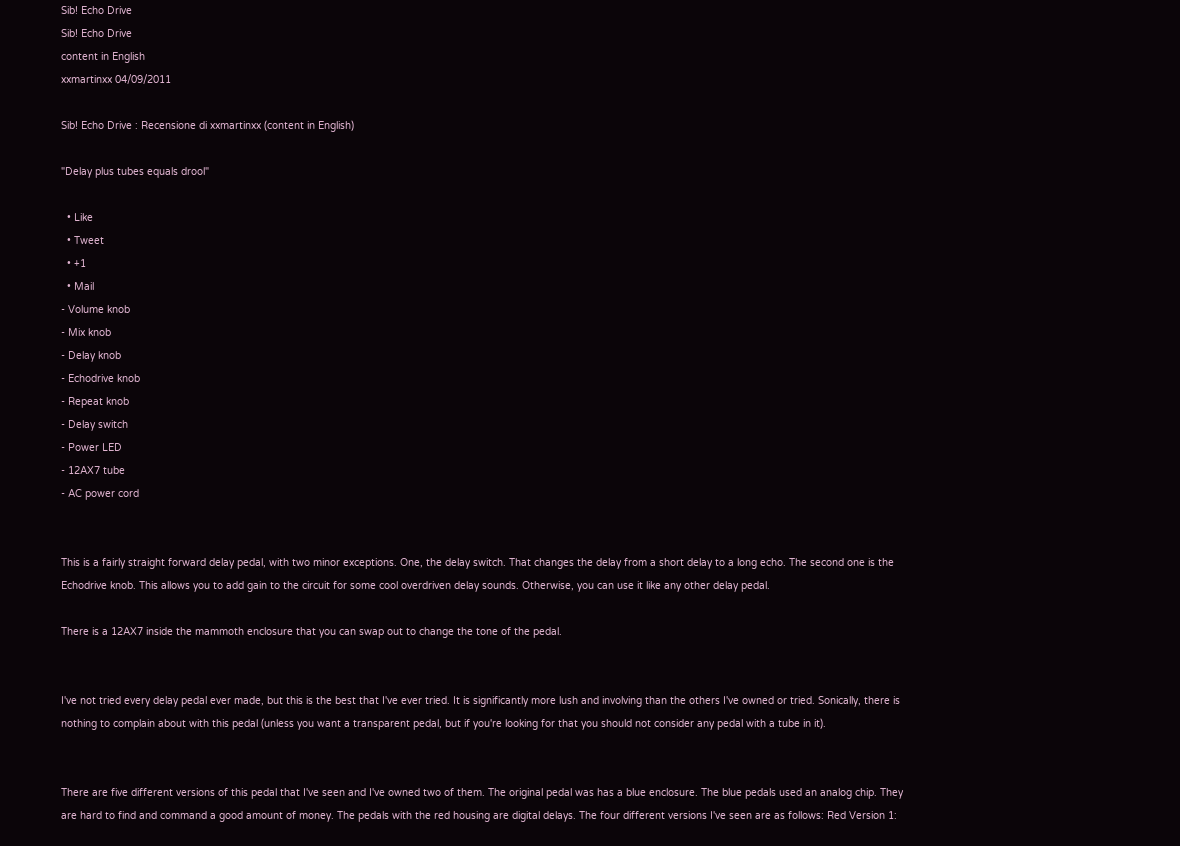Sib! Echo Drive
Sib! Echo Drive
content in English
xxmartinxx 04/09/2011

Sib! Echo Drive : Recensione di xxmartinxx (content in English)

"Delay plus tubes equals drool"

  • Like
  • Tweet
  • +1
  • Mail
- Volume knob
- Mix knob
- Delay knob
- Echodrive knob
- Repeat knob
- Delay switch
- Power LED
- 12AX7 tube
- AC power cord


This is a fairly straight forward delay pedal, with two minor exceptions. One, the delay switch. That changes the delay from a short delay to a long echo. The second one is the Echodrive knob. This allows you to add gain to the circuit for some cool overdriven delay sounds. Otherwise, you can use it like any other delay pedal.

There is a 12AX7 inside the mammoth enclosure that you can swap out to change the tone of the pedal.


I've not tried every delay pedal ever made, but this is the best that I've ever tried. It is significantly more lush and involving than the others I've owned or tried. Sonically, there is nothing to complain about with this pedal (unless you want a transparent pedal, but if you're looking for that you should not consider any pedal with a tube in it).


There are five different versions of this pedal that I've seen and I've owned two of them. The original pedal was has a blue enclosure. The blue pedals used an analog chip. They are hard to find and command a good amount of money. The pedals with the red housing are digital delays. The four different versions I've seen are as follows: Red Version 1: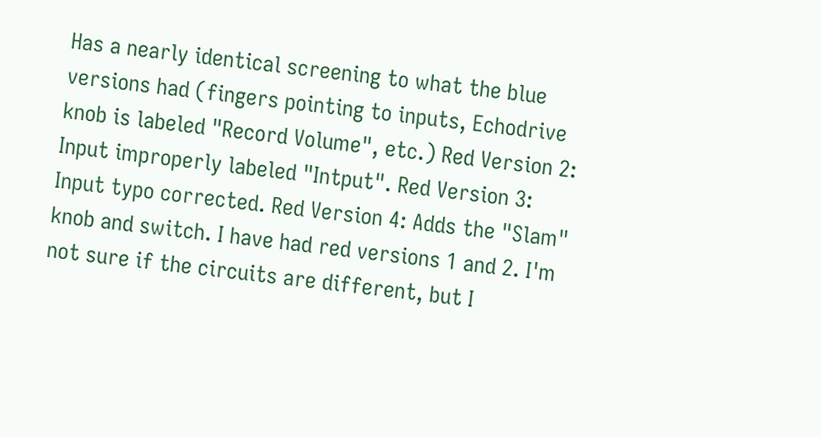Has a nearly identical screening to what the blue versions had (fingers pointing to inputs, Echodrive knob is labeled "Record Volume", etc.) Red Version 2: Input improperly labeled "Intput". Red Version 3: Input typo corrected. Red Version 4: Adds the "Slam" knob and switch. I have had red versions 1 and 2. I'm not sure if the circuits are different, but I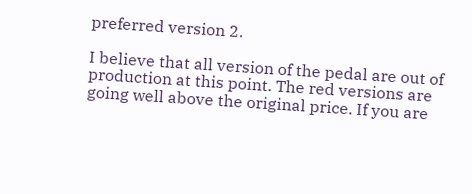preferred version 2.

I believe that all version of the pedal are out of production at this point. The red versions are going well above the original price. If you are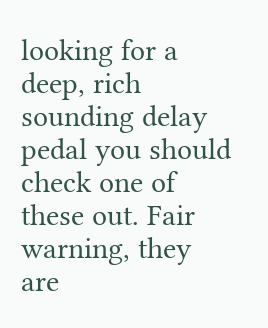looking for a deep, rich sounding delay pedal you should check one of these out. Fair warning, they are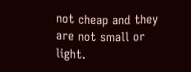not cheap and they are not small or light.